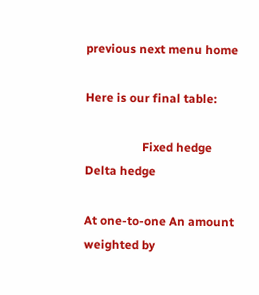previous next menu home

Here is our final table:

                   Fixed hedge            Delta hedge

At one-to-one An amount weighted by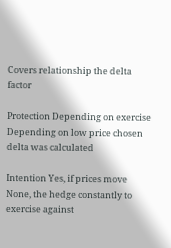Covers relationship the delta factor

Protection Depending on exercise Depending on low price chosen delta was calculated

Intention Yes, if prices move None, the hedge constantly to exercise against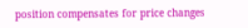position compensates for price changes